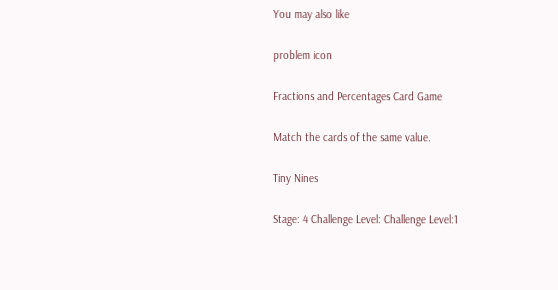You may also like

problem icon

Fractions and Percentages Card Game

Match the cards of the same value.

Tiny Nines

Stage: 4 Challenge Level: Challenge Level:1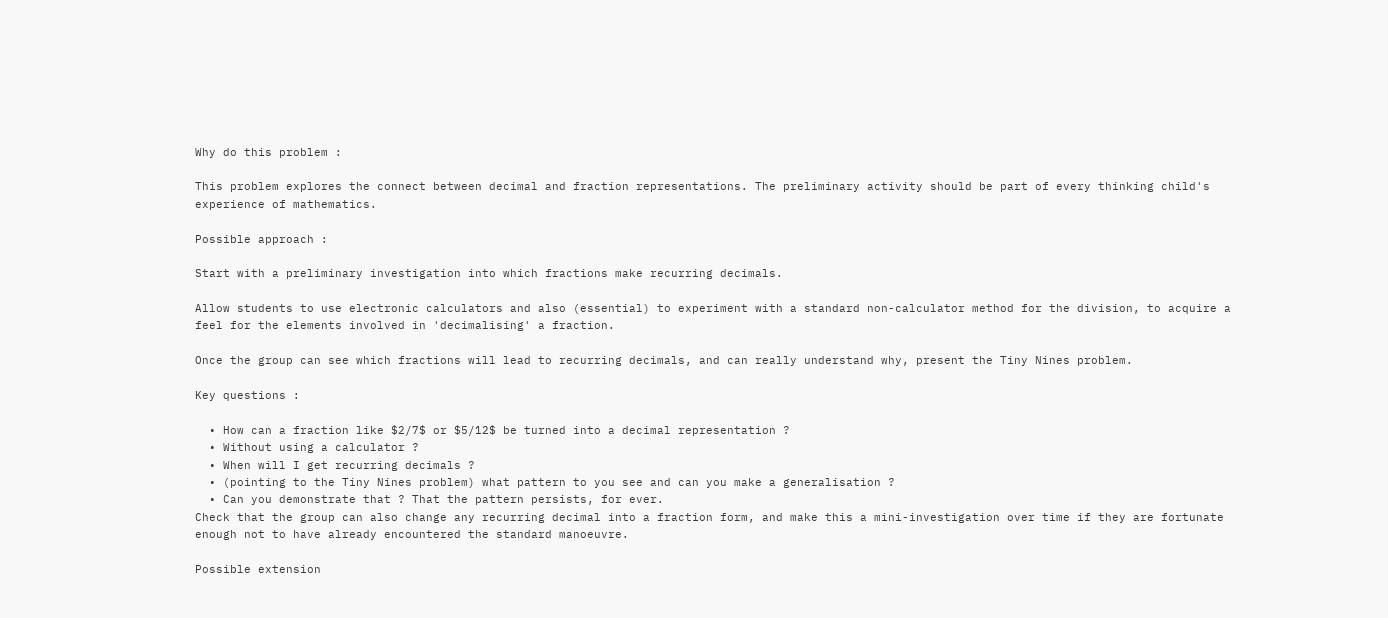Why do this problem :

This problem explores the connect between decimal and fraction representations. The preliminary activity should be part of every thinking child's experience of mathematics.

Possible approach :

Start with a preliminary investigation into which fractions make recurring decimals.

Allow students to use electronic calculators and also (essential) to experiment with a standard non-calculator method for the division, to acquire a feel for the elements involved in 'decimalising' a fraction.

Once the group can see which fractions will lead to recurring decimals, and can really understand why, present the Tiny Nines problem.

Key questions :

  • How can a fraction like $2/7$ or $5/12$ be turned into a decimal representation ?
  • Without using a calculator ?
  • When will I get recurring decimals ?
  • (pointing to the Tiny Nines problem) what pattern to you see and can you make a generalisation ?
  • Can you demonstrate that ? That the pattern persists, for ever.
Check that the group can also change any recurring decimal into a fraction form, and make this a mini-investigation over time if they are fortunate enough not to have already encountered the standard manoeuvre.

Possible extension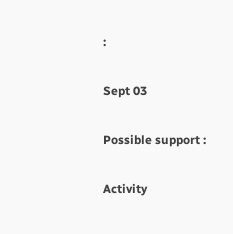:

Sept 03

Possible support :

Activity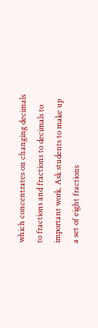which concentrates on changing decimals to fractions and fractions to decimals to important work. Ask students to make up a set of eight fractions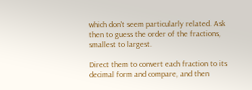which don't seem particularly related. Ask then to guess the order of the fractions, smallest to largest.

Direct them to convert each fraction to its decimal form and compare, and then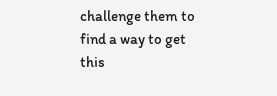challenge them to find a way to get this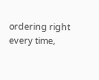ordering right every time,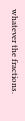whatever the fractions.